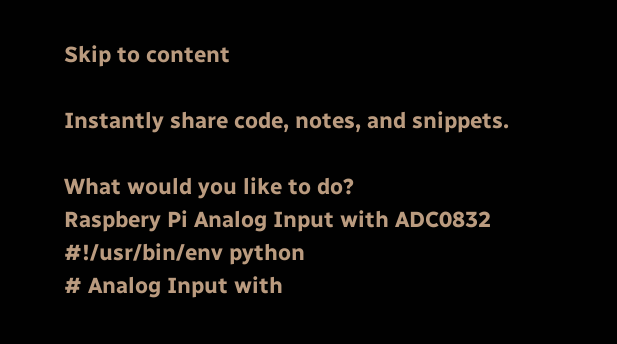Skip to content

Instantly share code, notes, and snippets.

What would you like to do?
Raspbery Pi Analog Input with ADC0832
#!/usr/bin/env python
# Analog Input with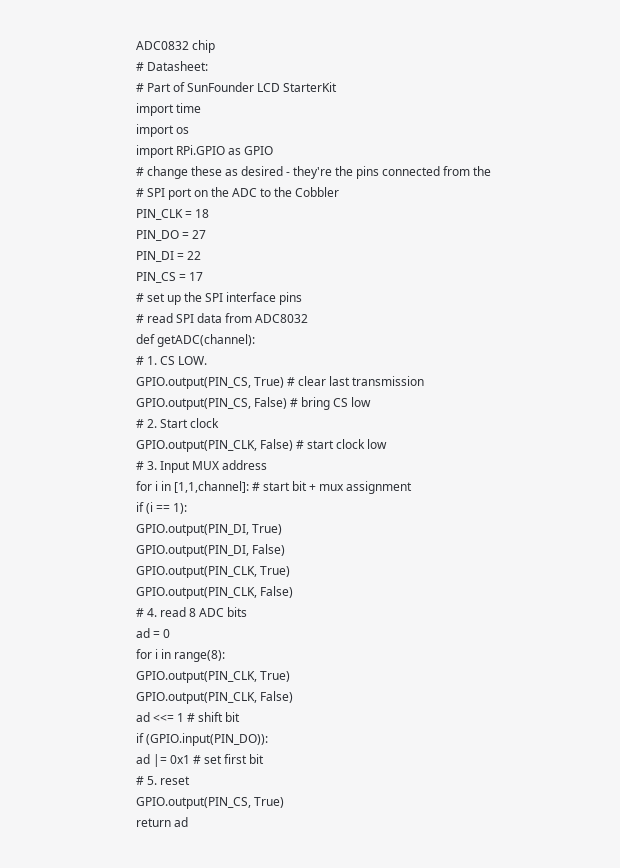ADC0832 chip
# Datasheet:
# Part of SunFounder LCD StarterKit
import time
import os
import RPi.GPIO as GPIO
# change these as desired - they're the pins connected from the
# SPI port on the ADC to the Cobbler
PIN_CLK = 18
PIN_DO = 27
PIN_DI = 22
PIN_CS = 17
# set up the SPI interface pins
# read SPI data from ADC8032
def getADC(channel):
# 1. CS LOW.
GPIO.output(PIN_CS, True) # clear last transmission
GPIO.output(PIN_CS, False) # bring CS low
# 2. Start clock
GPIO.output(PIN_CLK, False) # start clock low
# 3. Input MUX address
for i in [1,1,channel]: # start bit + mux assignment
if (i == 1):
GPIO.output(PIN_DI, True)
GPIO.output(PIN_DI, False)
GPIO.output(PIN_CLK, True)
GPIO.output(PIN_CLK, False)
# 4. read 8 ADC bits
ad = 0
for i in range(8):
GPIO.output(PIN_CLK, True)
GPIO.output(PIN_CLK, False)
ad <<= 1 # shift bit
if (GPIO.input(PIN_DO)):
ad |= 0x1 # set first bit
# 5. reset
GPIO.output(PIN_CS, True)
return ad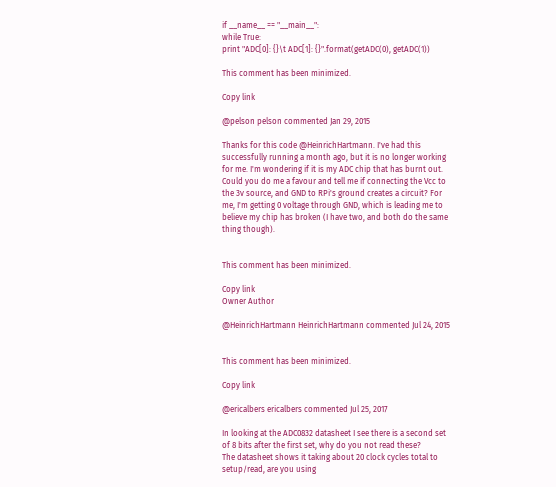if __name__ == "__main__":
while True:
print "ADC[0]: {}\t ADC[1]: {}".format(getADC(0), getADC(1))

This comment has been minimized.

Copy link

@pelson pelson commented Jan 29, 2015

Thanks for this code @HeinrichHartmann. I've had this successfully running a month ago, but it is no longer working for me. I'm wondering if it is my ADC chip that has burnt out. Could you do me a favour and tell me if connecting the Vcc to the 3v source, and GND to RPi's ground creates a circuit? For me, I'm getting 0 voltage through GND, which is leading me to believe my chip has broken (I have two, and both do the same thing though).


This comment has been minimized.

Copy link
Owner Author

@HeinrichHartmann HeinrichHartmann commented Jul 24, 2015


This comment has been minimized.

Copy link

@ericalbers ericalbers commented Jul 25, 2017

In looking at the ADC0832 datasheet I see there is a second set of 8 bits after the first set, why do you not read these?
The datasheet shows it taking about 20 clock cycles total to setup/read, are you using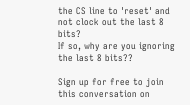the CS line to 'reset' and not clock out the last 8 bits?
If so, why are you ignoring the last 8 bits??

Sign up for free to join this conversation on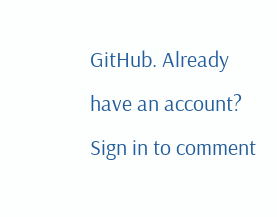GitHub. Already have an account? Sign in to comment